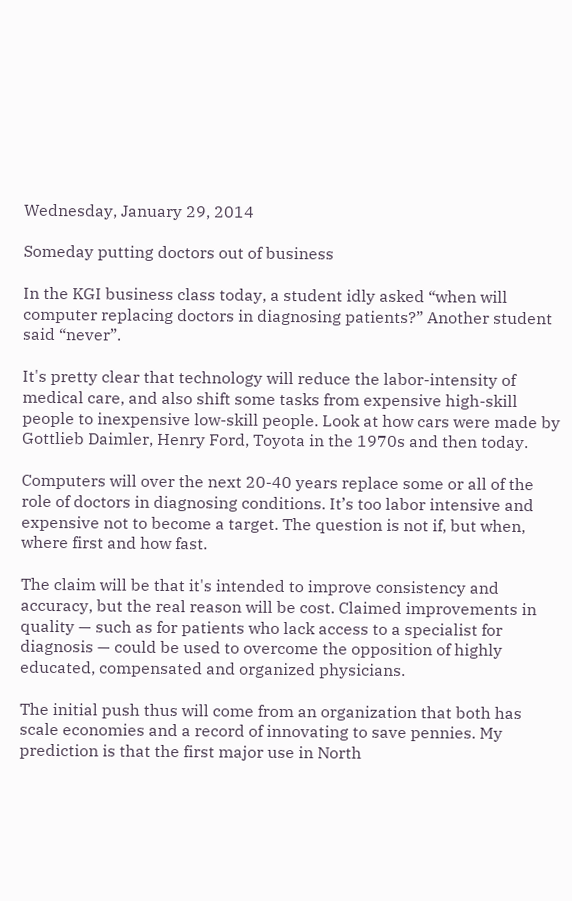Wednesday, January 29, 2014

Someday putting doctors out of business

In the KGI business class today, a student idly asked “when will computer replacing doctors in diagnosing patients?” Another student said “never”.

It's pretty clear that technology will reduce the labor-intensity of medical care, and also shift some tasks from expensive high-skill people to inexpensive low-skill people. Look at how cars were made by Gottlieb Daimler, Henry Ford, Toyota in the 1970s and then today.

Computers will over the next 20-40 years replace some or all of the role of doctors in diagnosing conditions. It’s too labor intensive and expensive not to become a target. The question is not if, but when, where first and how fast.

The claim will be that it's intended to improve consistency and accuracy, but the real reason will be cost. Claimed improvements in quality — such as for patients who lack access to a specialist for diagnosis — could be used to overcome the opposition of highly educated, compensated and organized physicians.

The initial push thus will come from an organization that both has scale economies and a record of innovating to save pennies. My prediction is that the first major use in North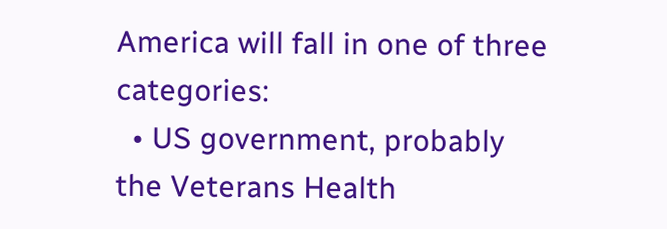America will fall in one of three categories:
  • US government, probably the Veterans Health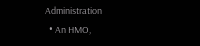Administration
  • An HMO,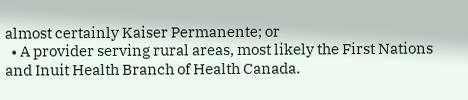almost certainly Kaiser Permanente; or
  • A provider serving rural areas, most likely the First Nations and Inuit Health Branch of Health Canada.